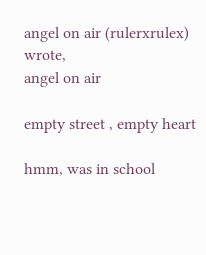angel on air (rulerxrulex) wrote,
angel on air

empty street , empty heart

hmm, was in school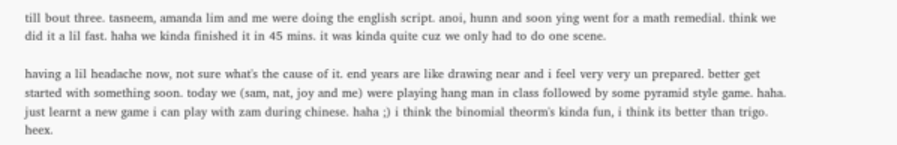till bout three. tasneem, amanda lim and me were doing the english script. anoi, hunn and soon ying went for a math remedial. think we did it a lil fast. haha we kinda finished it in 45 mins. it was kinda quite cuz we only had to do one scene.

having a lil headache now, not sure what's the cause of it. end years are like drawing near and i feel very very un prepared. better get started with something soon. today we (sam, nat, joy and me) were playing hang man in class followed by some pyramid style game. haha. just learnt a new game i can play with zam during chinese. haha ;) i think the binomial theorm's kinda fun, i think its better than trigo. heex.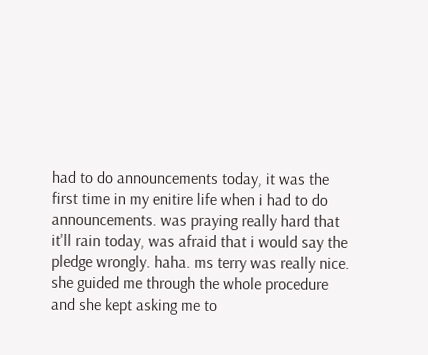had to do announcements today, it was the first time in my enitire life when i had to do announcements. was praying really hard that it'll rain today, was afraid that i would say the pledge wrongly. haha. ms terry was really nice. she guided me through the whole procedure and she kept asking me to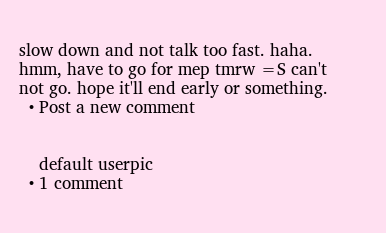slow down and not talk too fast. haha. hmm, have to go for mep tmrw =S can't not go. hope it'll end early or something.
  • Post a new comment


    default userpic
  • 1 comment